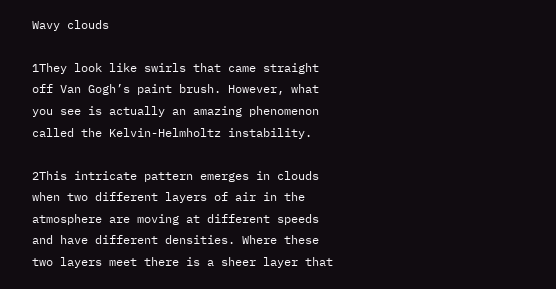Wavy clouds

1They look like swirls that came straight off Van Gogh’s paint brush. However, what you see is actually an amazing phenomenon called the Kelvin-Helmholtz instability.

2This intricate pattern emerges in clouds when two different layers of air in the atmosphere are moving at different speeds and have different densities. Where these two layers meet there is a sheer layer that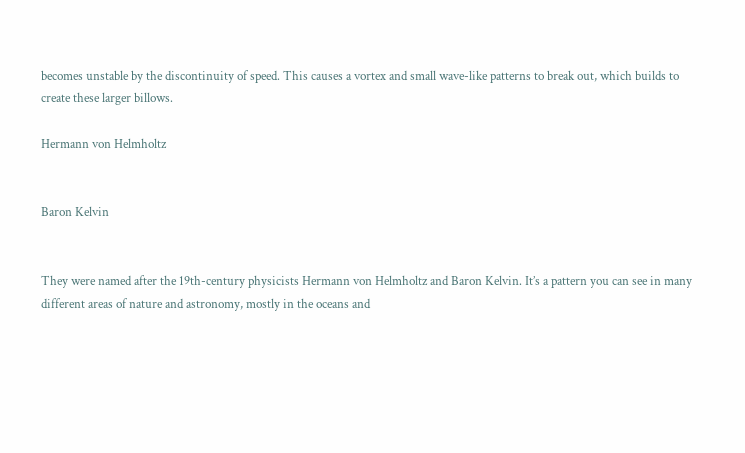becomes unstable by the discontinuity of speed. This causes a vortex and small wave-like patterns to break out, which builds to create these larger billows.

Hermann von Helmholtz


Baron Kelvin


They were named after the 19th-century physicists Hermann von Helmholtz and Baron Kelvin. It’s a pattern you can see in many different areas of nature and astronomy, mostly in the oceans and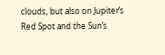clouds, but also on Jupiter’s Red Spot and the Sun’s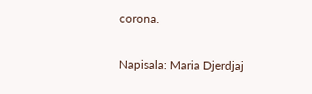corona.


Napisala: Maria Djerdjaj